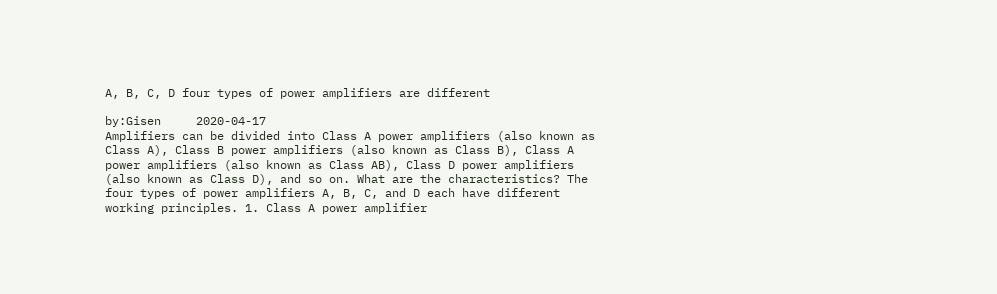A, B, C, D four types of power amplifiers are different

by:Gisen     2020-04-17
Amplifiers can be divided into Class A power amplifiers (also known as Class A), Class B power amplifiers (also known as Class B), Class A power amplifiers (also known as Class AB), Class D power amplifiers (also known as Class D), and so on. What are the characteristics? The four types of power amplifiers A, B, C, and D each have different working principles. 1. Class A power amplifier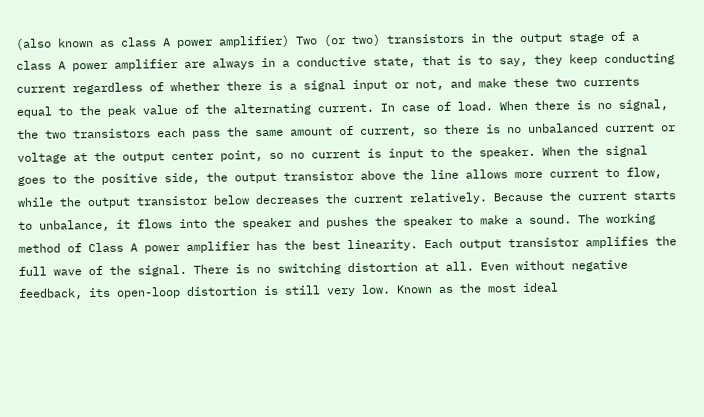(also known as class A power amplifier) Two (or two) transistors in the output stage of a class A power amplifier are always in a conductive state, that is to say, they keep conducting current regardless of whether there is a signal input or not, and make these two currents equal to the peak value of the alternating current. In case of load. When there is no signal, the two transistors each pass the same amount of current, so there is no unbalanced current or voltage at the output center point, so no current is input to the speaker. When the signal goes to the positive side, the output transistor above the line allows more current to flow, while the output transistor below decreases the current relatively. Because the current starts to unbalance, it flows into the speaker and pushes the speaker to make a sound. The working method of Class A power amplifier has the best linearity. Each output transistor amplifies the full wave of the signal. There is no switching distortion at all. Even without negative feedback, its open-loop distortion is still very low. Known as the most ideal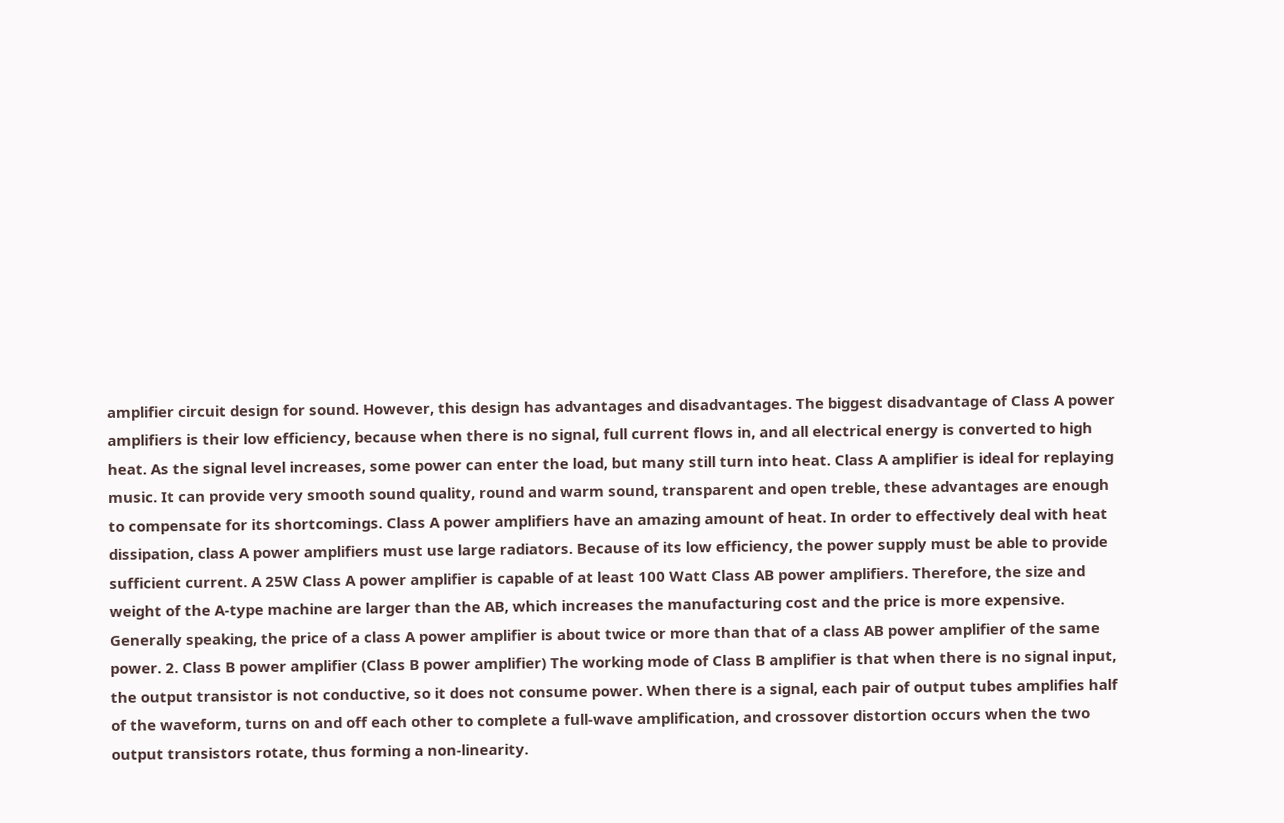amplifier circuit design for sound. However, this design has advantages and disadvantages. The biggest disadvantage of Class A power amplifiers is their low efficiency, because when there is no signal, full current flows in, and all electrical energy is converted to high heat. As the signal level increases, some power can enter the load, but many still turn into heat. Class A amplifier is ideal for replaying music. It can provide very smooth sound quality, round and warm sound, transparent and open treble, these advantages are enough to compensate for its shortcomings. Class A power amplifiers have an amazing amount of heat. In order to effectively deal with heat dissipation, class A power amplifiers must use large radiators. Because of its low efficiency, the power supply must be able to provide sufficient current. A 25W Class A power amplifier is capable of at least 100 Watt Class AB power amplifiers. Therefore, the size and weight of the A-type machine are larger than the AB, which increases the manufacturing cost and the price is more expensive. Generally speaking, the price of a class A power amplifier is about twice or more than that of a class AB power amplifier of the same power. 2. Class B power amplifier (Class B power amplifier) The working mode of Class B amplifier is that when there is no signal input, the output transistor is not conductive, so it does not consume power. When there is a signal, each pair of output tubes amplifies half of the waveform, turns on and off each other to complete a full-wave amplification, and crossover distortion occurs when the two output transistors rotate, thus forming a non-linearity.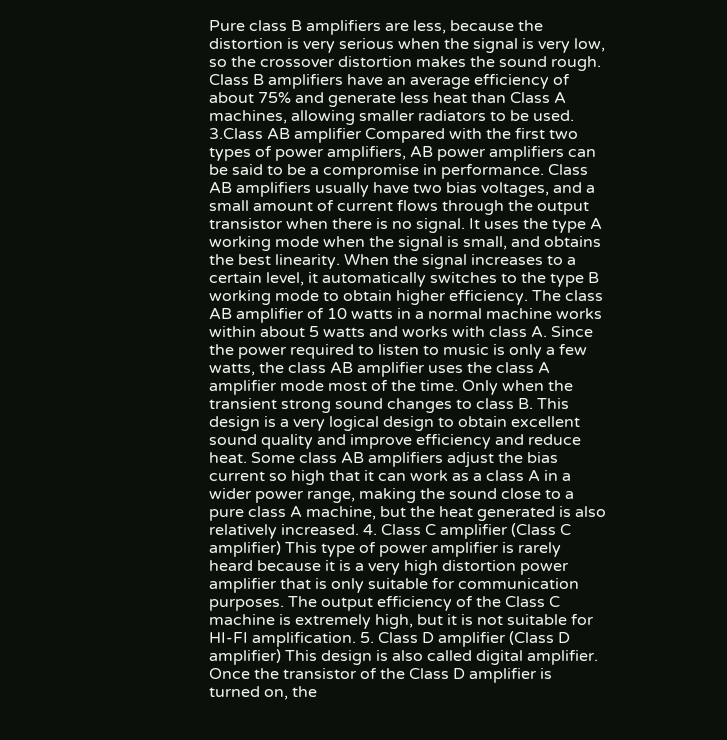Pure class B amplifiers are less, because the distortion is very serious when the signal is very low, so the crossover distortion makes the sound rough. Class B amplifiers have an average efficiency of about 75% and generate less heat than Class A machines, allowing smaller radiators to be used. 3.Class AB amplifier Compared with the first two types of power amplifiers, AB power amplifiers can be said to be a compromise in performance. Class AB amplifiers usually have two bias voltages, and a small amount of current flows through the output transistor when there is no signal. It uses the type A working mode when the signal is small, and obtains the best linearity. When the signal increases to a certain level, it automatically switches to the type B working mode to obtain higher efficiency. The class AB amplifier of 10 watts in a normal machine works within about 5 watts and works with class A. Since the power required to listen to music is only a few watts, the class AB amplifier uses the class A amplifier mode most of the time. Only when the transient strong sound changes to class B. This design is a very logical design to obtain excellent sound quality and improve efficiency and reduce heat. Some class AB amplifiers adjust the bias current so high that it can work as a class A in a wider power range, making the sound close to a pure class A machine, but the heat generated is also relatively increased. 4. Class C amplifier (Class C amplifier) This type of power amplifier is rarely heard because it is a very high distortion power amplifier that is only suitable for communication purposes. The output efficiency of the Class C machine is extremely high, but it is not suitable for HI-FI amplification. 5. Class D amplifier (Class D amplifier) This design is also called digital amplifier. Once the transistor of the Class D amplifier is turned on, the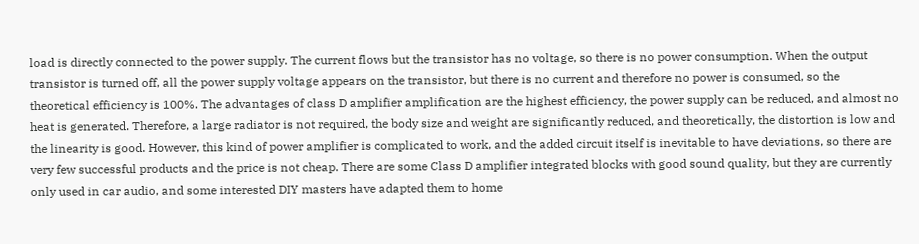load is directly connected to the power supply. The current flows but the transistor has no voltage, so there is no power consumption. When the output transistor is turned off, all the power supply voltage appears on the transistor, but there is no current and therefore no power is consumed, so the theoretical efficiency is 100%. The advantages of class D amplifier amplification are the highest efficiency, the power supply can be reduced, and almost no heat is generated. Therefore, a large radiator is not required, the body size and weight are significantly reduced, and theoretically, the distortion is low and the linearity is good. However, this kind of power amplifier is complicated to work, and the added circuit itself is inevitable to have deviations, so there are very few successful products and the price is not cheap. There are some Class D amplifier integrated blocks with good sound quality, but they are currently only used in car audio, and some interested DIY masters have adapted them to home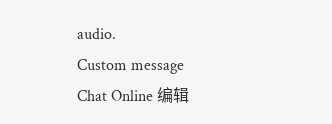audio.
Custom message
Chat Online 编辑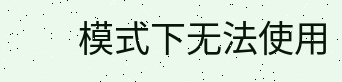模式下无法使用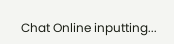Chat Online inputting...